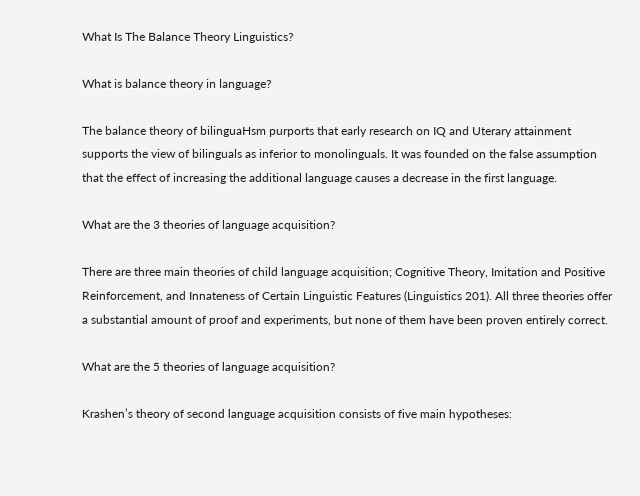What Is The Balance Theory Linguistics?

What is balance theory in language?

The balance theory of bilinguaHsm purports that early research on IQ and Uterary attainment supports the view of bilinguals as inferior to monolinguals. It was founded on the false assumption that the effect of increasing the additional language causes a decrease in the first language.

What are the 3 theories of language acquisition?

There are three main theories of child language acquisition; Cognitive Theory, Imitation and Positive Reinforcement, and Innateness of Certain Linguistic Features (Linguistics 201). All three theories offer a substantial amount of proof and experiments, but none of them have been proven entirely correct.

What are the 5 theories of language acquisition?

Krashen’s theory of second language acquisition consists of five main hypotheses: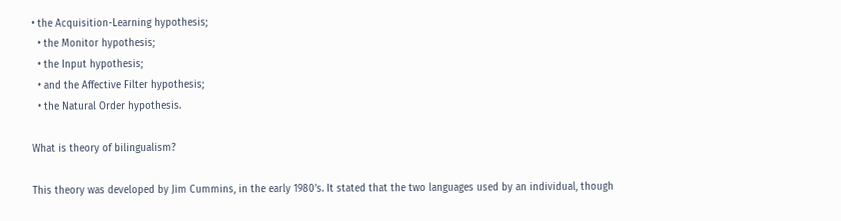• the Acquisition-Learning hypothesis;
  • the Monitor hypothesis;
  • the Input hypothesis;
  • and the Affective Filter hypothesis;
  • the Natural Order hypothesis.

What is theory of bilingualism?

This theory was developed by Jim Cummins, in the early 1980’s. It stated that the two languages used by an individual, though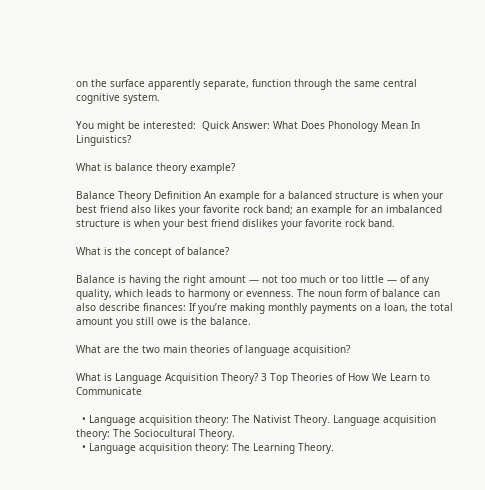on the surface apparently separate, function through the same central cognitive system.

You might be interested:  Quick Answer: What Does Phonology Mean In Linguistics?

What is balance theory example?

Balance Theory Definition An example for a balanced structure is when your best friend also likes your favorite rock band; an example for an imbalanced structure is when your best friend dislikes your favorite rock band.

What is the concept of balance?

Balance is having the right amount — not too much or too little — of any quality, which leads to harmony or evenness. The noun form of balance can also describe finances: If you’re making monthly payments on a loan, the total amount you still owe is the balance.

What are the two main theories of language acquisition?

What is Language Acquisition Theory? 3 Top Theories of How We Learn to Communicate

  • Language acquisition theory: The Nativist Theory. Language acquisition theory: The Sociocultural Theory.
  • Language acquisition theory: The Learning Theory.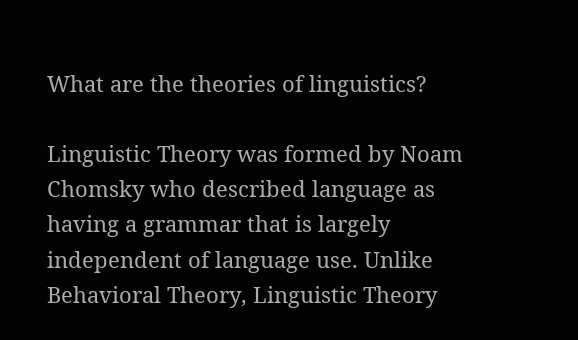What are the theories of linguistics?

Linguistic Theory was formed by Noam Chomsky who described language as having a grammar that is largely independent of language use. Unlike Behavioral Theory, Linguistic Theory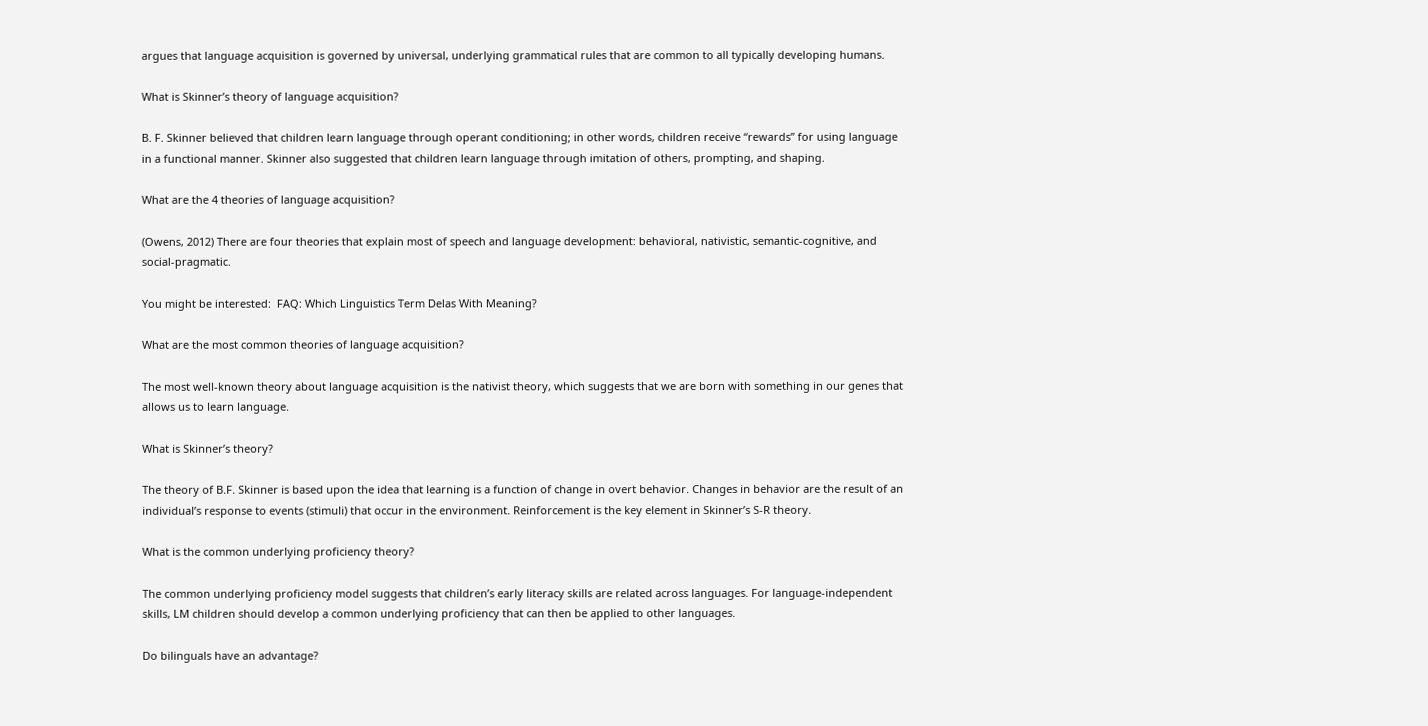argues that language acquisition is governed by universal, underlying grammatical rules that are common to all typically developing humans.

What is Skinner’s theory of language acquisition?

B. F. Skinner believed that children learn language through operant conditioning; in other words, children receive “rewards” for using language in a functional manner. Skinner also suggested that children learn language through imitation of others, prompting, and shaping.

What are the 4 theories of language acquisition?

(Owens, 2012) There are four theories that explain most of speech and language development: behavioral, nativistic, semantic-cognitive, and social-pragmatic.

You might be interested:  FAQ: Which Linguistics Term Delas With Meaning?

What are the most common theories of language acquisition?

The most well-known theory about language acquisition is the nativist theory, which suggests that we are born with something in our genes that allows us to learn language.

What is Skinner’s theory?

The theory of B.F. Skinner is based upon the idea that learning is a function of change in overt behavior. Changes in behavior are the result of an individual’s response to events (stimuli) that occur in the environment. Reinforcement is the key element in Skinner’s S-R theory.

What is the common underlying proficiency theory?

The common underlying proficiency model suggests that children’s early literacy skills are related across languages. For language-independent skills, LM children should develop a common underlying proficiency that can then be applied to other languages.

Do bilinguals have an advantage?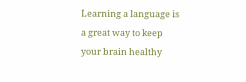Learning a language is a great way to keep your brain healthy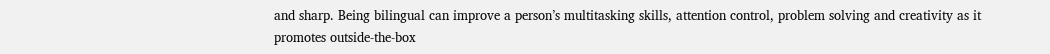and sharp. Being bilingual can improve a person’s multitasking skills, attention control, problem solving and creativity as it promotes outside-the-box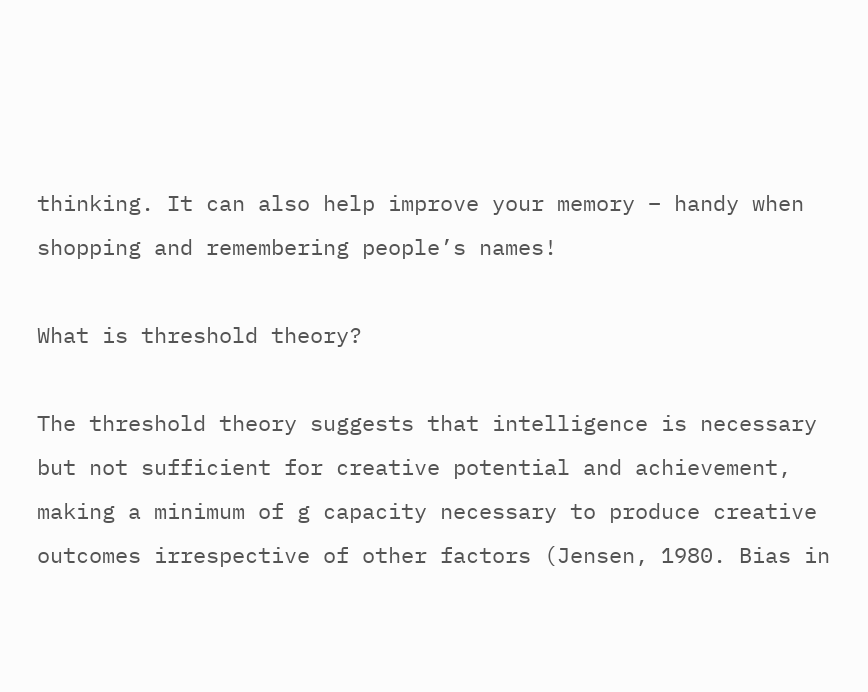thinking. It can also help improve your memory – handy when shopping and remembering people’s names!

What is threshold theory?

The threshold theory suggests that intelligence is necessary but not sufficient for creative potential and achievement, making a minimum of g capacity necessary to produce creative outcomes irrespective of other factors (Jensen, 1980. Bias in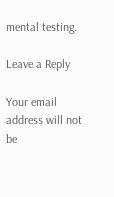mental testing.

Leave a Reply

Your email address will not be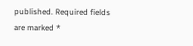published. Required fields are marked *